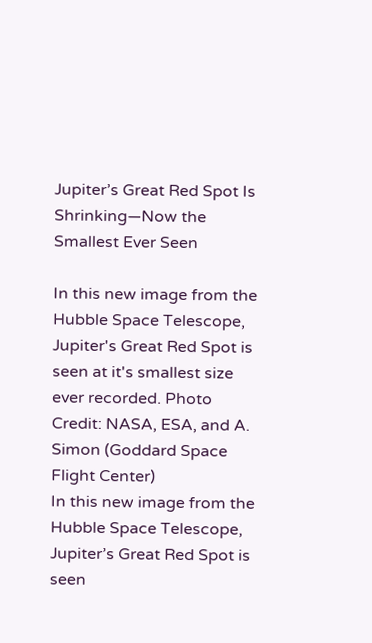Jupiter’s Great Red Spot Is Shrinking—Now the Smallest Ever Seen

In this new image from the Hubble Space Telescope, Jupiter's Great Red Spot is seen at it's smallest size ever recorded. Photo Credit: NASA, ESA, and A. Simon (Goddard Space Flight Center)
In this new image from the Hubble Space Telescope, Jupiter’s Great Red Spot is seen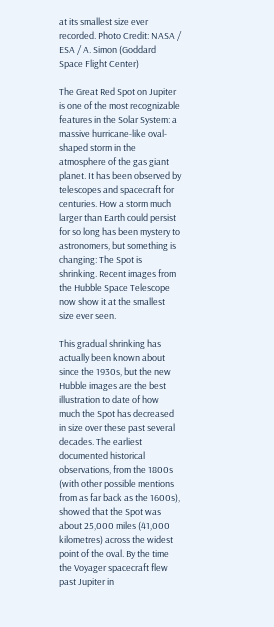at its smallest size ever recorded. Photo Credit: NASA / ESA / A. Simon (Goddard Space Flight Center)

The Great Red Spot on Jupiter is one of the most recognizable features in the Solar System: a massive hurricane-like oval-shaped storm in the atmosphere of the gas giant planet. It has been observed by telescopes and spacecraft for centuries. How a storm much larger than Earth could persist for so long has been mystery to astronomers, but something is changing: The Spot is shrinking. Recent images from the Hubble Space Telescope now show it at the smallest size ever seen.

This gradual shrinking has actually been known about since the 1930s, but the new Hubble images are the best illustration to date of how much the Spot has decreased in size over these past several decades. The earliest documented historical observations, from the 1800s (with other possible mentions from as far back as the 1600s), showed that the Spot was about 25,000 miles (41,000 kilometres) across the widest point of the oval. By the time the Voyager spacecraft flew past Jupiter in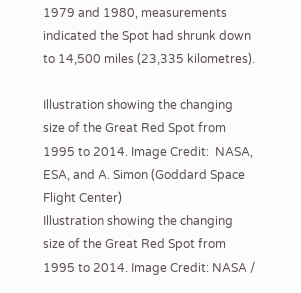1979 and 1980, measurements indicated the Spot had shrunk down to 14,500 miles (23,335 kilometres).

Illustration showing the changing size of the Great Red Spot from 1995 to 2014. Image Credit:  NASA, ESA, and A. Simon (Goddard Space Flight Center)
Illustration showing the changing size of the Great Red Spot from 1995 to 2014. Image Credit: NASA /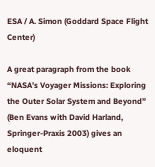ESA / A. Simon (Goddard Space Flight Center)

A great paragraph from the book “NASA’s Voyager Missions: Exploring the Outer Solar System and Beyond” (Ben Evans with David Harland, Springer-Praxis 2003) gives an eloquent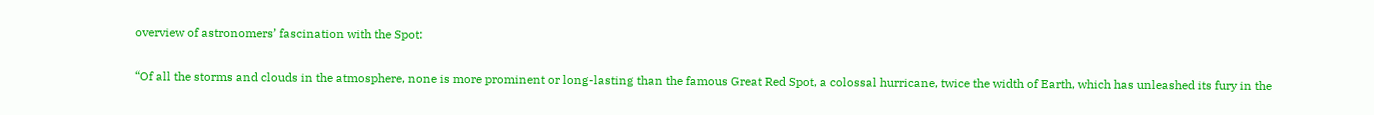overview of astronomers’ fascination with the Spot:

“Of all the storms and clouds in the atmosphere, none is more prominent or long-lasting than the famous Great Red Spot, a colossal hurricane, twice the width of Earth, which has unleashed its fury in the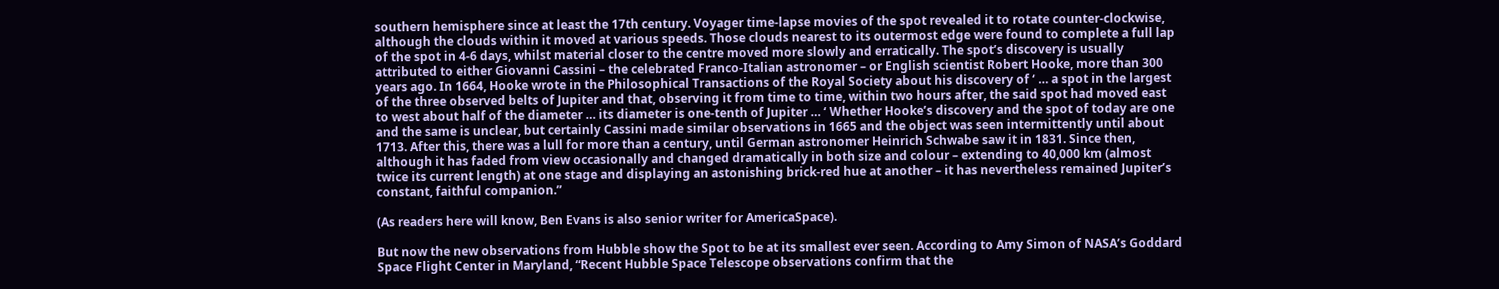southern hemisphere since at least the 17th century. Voyager time-lapse movies of the spot revealed it to rotate counter-clockwise, although the clouds within it moved at various speeds. Those clouds nearest to its outermost edge were found to complete a full lap of the spot in 4-6 days, whilst material closer to the centre moved more slowly and erratically. The spot’s discovery is usually attributed to either Giovanni Cassini – the celebrated Franco-Italian astronomer – or English scientist Robert Hooke, more than 300 years ago. In 1664, Hooke wrote in the Philosophical Transactions of the Royal Society about his discovery of ‘ … a spot in the largest of the three observed belts of Jupiter and that, observing it from time to time, within two hours after, the said spot had moved east to west about half of the diameter … its diameter is one-tenth of Jupiter … ‘ Whether Hooke’s discovery and the spot of today are one and the same is unclear, but certainly Cassini made similar observations in 1665 and the object was seen intermittently until about 1713. After this, there was a lull for more than a century, until German astronomer Heinrich Schwabe saw it in 1831. Since then, although it has faded from view occasionally and changed dramatically in both size and colour – extending to 40,000 km (almost twice its current length) at one stage and displaying an astonishing brick-red hue at another – it has nevertheless remained Jupiter’s constant, faithful companion.”

(As readers here will know, Ben Evans is also senior writer for AmericaSpace).

But now the new observations from Hubble show the Spot to be at its smallest ever seen. According to Amy Simon of NASA’s Goddard Space Flight Center in Maryland, “Recent Hubble Space Telescope observations confirm that the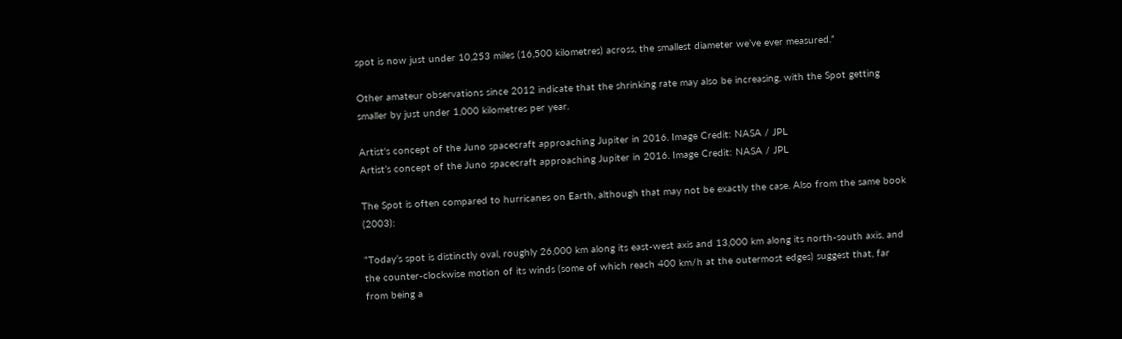spot is now just under 10,253 miles (16,500 kilometres) across, the smallest diameter we’ve ever measured.”

Other amateur observations since 2012 indicate that the shrinking rate may also be increasing, with the Spot getting smaller by just under 1,000 kilometres per year.

Artist's concept of the Juno spacecraft approaching Jupiter in 2016. Image Credit: NASA / JPL
Artist’s concept of the Juno spacecraft approaching Jupiter in 2016. Image Credit: NASA / JPL

The Spot is often compared to hurricanes on Earth, although that may not be exactly the case. Also from the same book (2003):

“Today’s spot is distinctly oval, roughly 26,000 km along its east-west axis and 13,000 km along its north-south axis, and the counter-clockwise motion of its winds (some of which reach 400 km/h at the outermost edges) suggest that, far from being a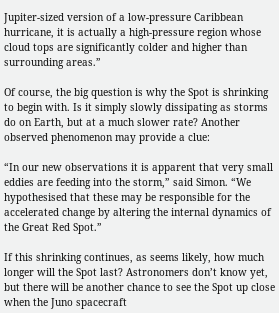Jupiter-sized version of a low-pressure Caribbean hurricane, it is actually a high-pressure region whose cloud tops are significantly colder and higher than surrounding areas.”

Of course, the big question is why the Spot is shrinking to begin with. Is it simply slowly dissipating as storms do on Earth, but at a much slower rate? Another observed phenomenon may provide a clue:

“In our new observations it is apparent that very small eddies are feeding into the storm,” said Simon. “We hypothesised that these may be responsible for the accelerated change by altering the internal dynamics of the Great Red Spot.”

If this shrinking continues, as seems likely, how much longer will the Spot last? Astronomers don’t know yet, but there will be another chance to see the Spot up close when the Juno spacecraft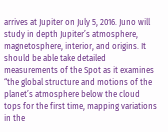arrives at Jupiter on July 5, 2016. Juno will study in depth Jupiter’s atmosphere, magnetosphere, interior, and origins. It should be able take detailed measurements of the Spot as it examines “the global structure and motions of the planet’s atmosphere below the cloud tops for the first time, mapping variations in the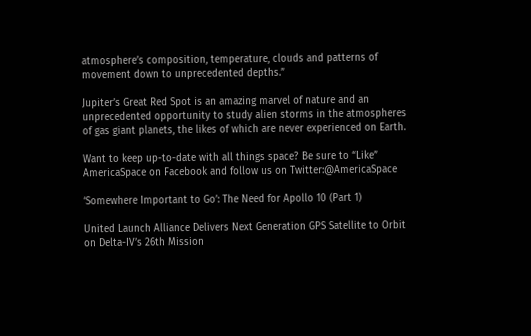atmosphere’s composition, temperature, clouds and patterns of movement down to unprecedented depths.”

Jupiter’s Great Red Spot is an amazing marvel of nature and an unprecedented opportunity to study alien storms in the atmospheres of gas giant planets, the likes of which are never experienced on Earth.

Want to keep up-to-date with all things space? Be sure to “Like” AmericaSpace on Facebook and follow us on Twitter:@AmericaSpace

‘Somewhere Important to Go’: The Need for Apollo 10 (Part 1)

United Launch Alliance Delivers Next Generation GPS Satellite to Orbit on Delta-IV’s 26th Mission